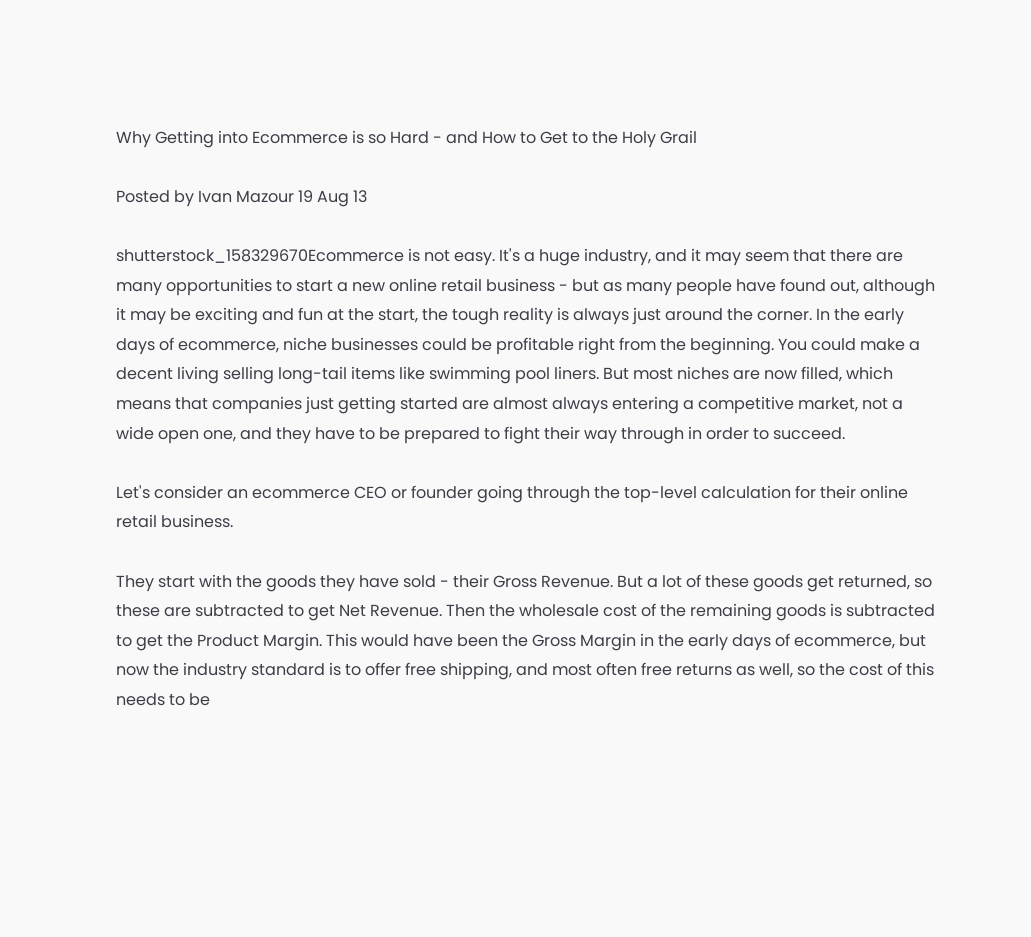Why Getting into Ecommerce is so Hard - and How to Get to the Holy Grail

Posted by Ivan Mazour 19 Aug 13

shutterstock_158329670Ecommerce is not easy. It's a huge industry, and it may seem that there are many opportunities to start a new online retail business - but as many people have found out, although it may be exciting and fun at the start, the tough reality is always just around the corner. In the early days of ecommerce, niche businesses could be profitable right from the beginning. You could make a decent living selling long-tail items like swimming pool liners. But most niches are now filled, which means that companies just getting started are almost always entering a competitive market, not a wide open one, and they have to be prepared to fight their way through in order to succeed.

Let's consider an ecommerce CEO or founder going through the top-level calculation for their online retail business.

They start with the goods they have sold - their Gross Revenue. But a lot of these goods get returned, so these are subtracted to get Net Revenue. Then the wholesale cost of the remaining goods is subtracted to get the Product Margin. This would have been the Gross Margin in the early days of ecommerce, but now the industry standard is to offer free shipping, and most often free returns as well, so the cost of this needs to be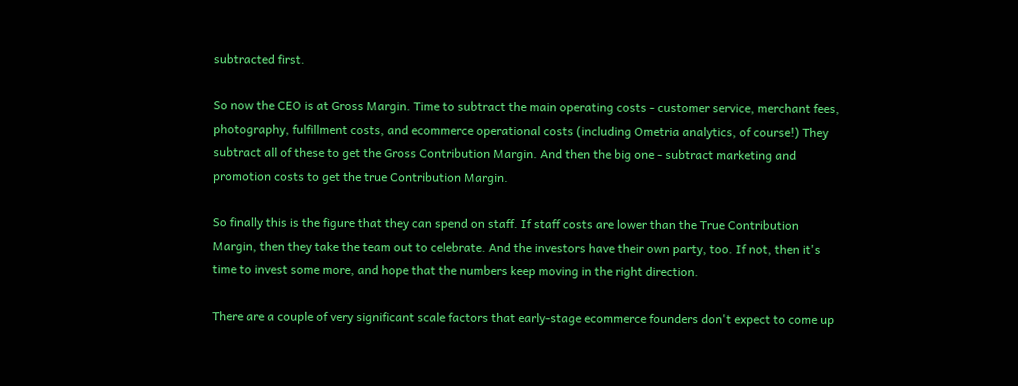subtracted first.

So now the CEO is at Gross Margin. Time to subtract the main operating costs - customer service, merchant fees, photography, fulfillment costs, and ecommerce operational costs (including Ometria analytics, of course!) They subtract all of these to get the Gross Contribution Margin. And then the big one - subtract marketing and promotion costs to get the true Contribution Margin.

So finally this is the figure that they can spend on staff. If staff costs are lower than the True Contribution Margin, then they take the team out to celebrate. And the investors have their own party, too. If not, then it's time to invest some more, and hope that the numbers keep moving in the right direction.

There are a couple of very significant scale factors that early-stage ecommerce founders don't expect to come up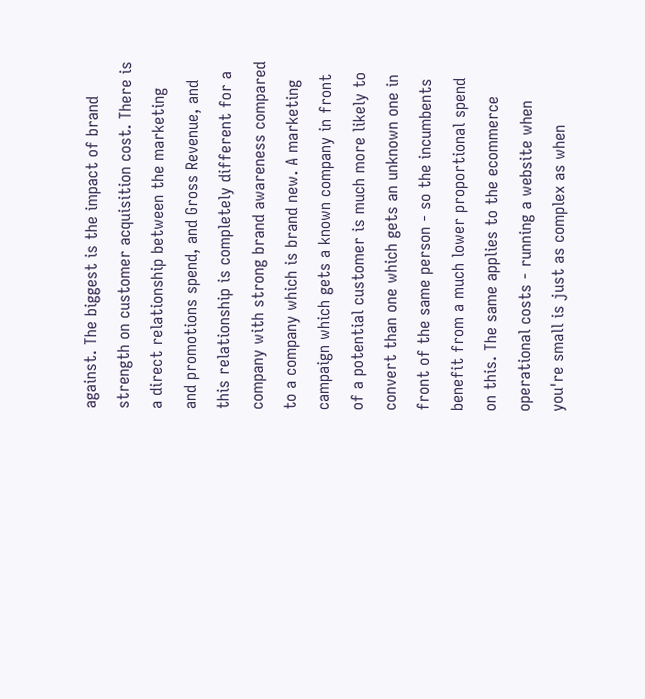against. The biggest is the impact of brand strength on customer acquisition cost. There is a direct relationship between the marketing and promotions spend, and Gross Revenue, and this relationship is completely different for a company with strong brand awareness compared to a company which is brand new. A marketing campaign which gets a known company in front of a potential customer is much more likely to convert than one which gets an unknown one in front of the same person - so the incumbents benefit from a much lower proportional spend on this. The same applies to the ecommerce operational costs - running a website when you're small is just as complex as when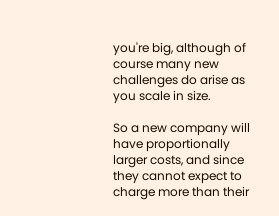you're big, although of course many new challenges do arise as you scale in size.

So a new company will have proportionally larger costs, and since they cannot expect to charge more than their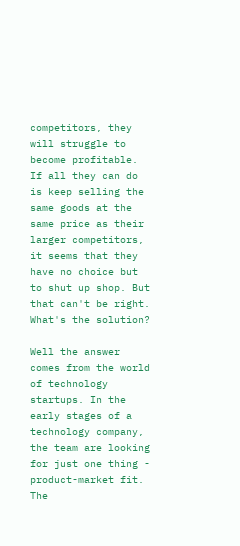competitors, they will struggle to become profitable. If all they can do is keep selling the same goods at the same price as their larger competitors, it seems that they have no choice but to shut up shop. But that can't be right. What's the solution?

Well the answer comes from the world of technology startups. In the early stages of a technology company, the team are looking for just one thing - product-market fit. The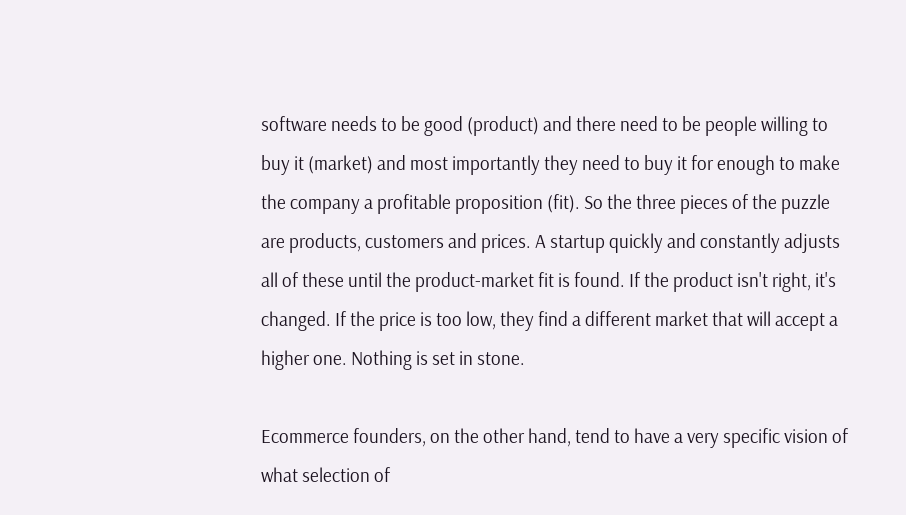software needs to be good (product) and there need to be people willing to buy it (market) and most importantly they need to buy it for enough to make the company a profitable proposition (fit). So the three pieces of the puzzle are products, customers and prices. A startup quickly and constantly adjusts all of these until the product-market fit is found. If the product isn't right, it's changed. If the price is too low, they find a different market that will accept a higher one. Nothing is set in stone.

Ecommerce founders, on the other hand, tend to have a very specific vision of what selection of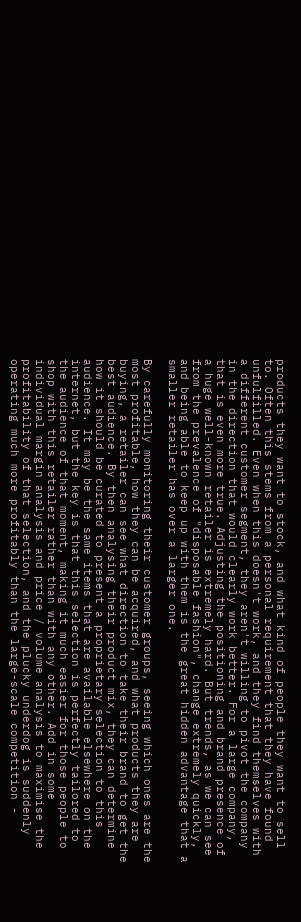products they want to stock, and what kind of people they want to sell to. Often this stems from a personal requirement that they have found unfulfilled. Even when this doesn't work, and they find themselves with a different customer segment, they aren't willing to pivot the company in the direction that would clearly work better. For a large company, that is even more true. Adjusting the positioning and brand presence of a huge well-known retailer is extremely hard. But trends, as we can see from the prevalence of "disposable fashion", change extremely quickly, and being able to keep up with them is the great hidden advantage that a smaller retailer has over a larger one.

By carefully monitoring their customer groups, seeing which ones are the most profitable, how they can be acquired, and what products they are buying, a retailer can see what direction to take their brand to get the best audience. By then analysing their product mix, they can determine how it should be curated to present a proprietary selection to this audience. It may be the same items that are available elsewhere on the internet, but the key is that this selection is perfectly tailored to the audience of that moment, making it much easier for those people to shop with this retailer rather than with any other. Add in some individual margin analysis and price / volume analysis to maximise the profitability of that selection, and the plucky underdog is suddenly operating much more profitably than the large-scale competition -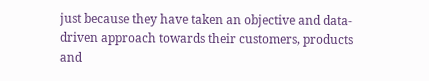just because they have taken an objective and data-driven approach towards their customers, products and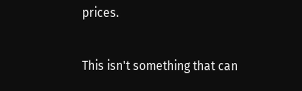prices.

This isn't something that can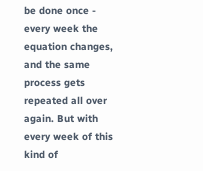be done once - every week the equation changes, and the same process gets repeated all over again. But with every week of this kind of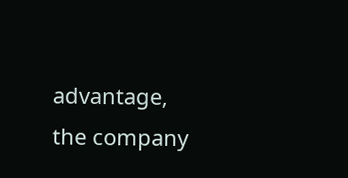advantage, the company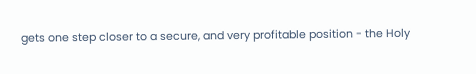gets one step closer to a secure, and very profitable position - the Holy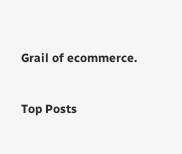Grail of ecommerce.

Top Posts